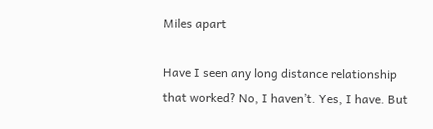Miles apart

Have I seen any long distance relationship that worked? No, I haven’t. Yes, I have. But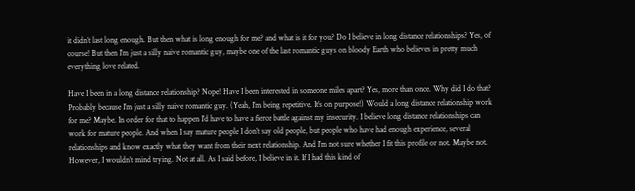it didn’t last long enough. But then what is long enough for me? and what is it for you? Do I believe in long distance relationships? Yes, of course! But then I’m just a silly naive romantic guy, maybe one of the last romantic guys on bloody Earth who believes in pretty much everything love related.

Have I been in a long distance relationship? Nope! Have I been interested in someone miles apart? Yes, more than once. Why did I do that? Probably because I’m just a silly naive romantic guy. (Yeah, I’m being repetitive. It’s on purpose!) Would a long distance relationship work for me? Maybe. In order for that to happen I’d have to have a fierce battle against my insecurity. I believe long distance relationships can work for mature people. And when I say mature people I don’t say old people, but people who have had enough experience, several relationships and know exactly what they want from their next relationship. And I’m not sure whether I fit this profile or not. Maybe not. However, I wouldn’t mind trying. Not at all. As I said before, I believe in it. If I had this kind of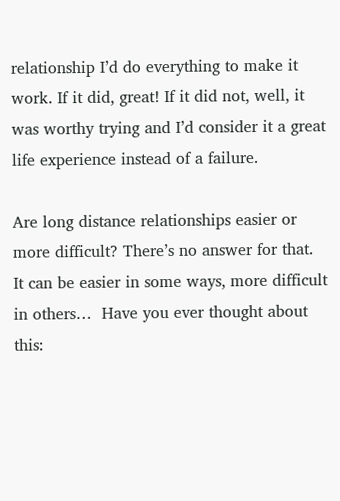relationship I’d do everything to make it work. If it did, great! If it did not, well, it was worthy trying and I’d consider it a great life experience instead of a failure.

Are long distance relationships easier or more difficult? There’s no answer for that. It can be easier in some ways, more difficult in others…  Have you ever thought about this: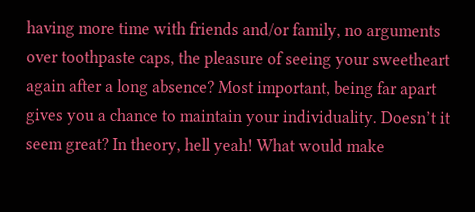having more time with friends and/or family, no arguments over toothpaste caps, the pleasure of seeing your sweetheart again after a long absence? Most important, being far apart gives you a chance to maintain your individuality. Doesn’t it seem great? In theory, hell yeah! What would make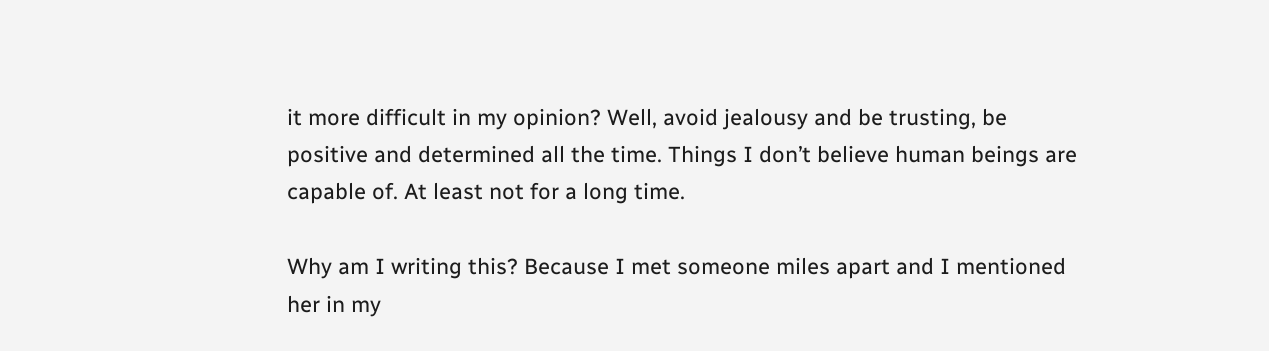it more difficult in my opinion? Well, avoid jealousy and be trusting, be positive and determined all the time. Things I don’t believe human beings are capable of. At least not for a long time.

Why am I writing this? Because I met someone miles apart and I mentioned her in my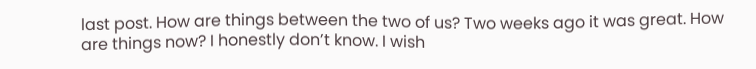last post. How are things between the two of us? Two weeks ago it was great. How are things now? I honestly don’t know. I wish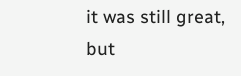it was still great, but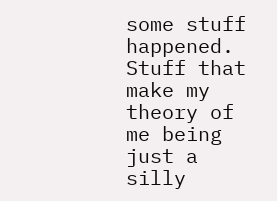some stuff happened. Stuff that make my theory of me being just a silly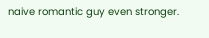naive romantic guy even stronger.